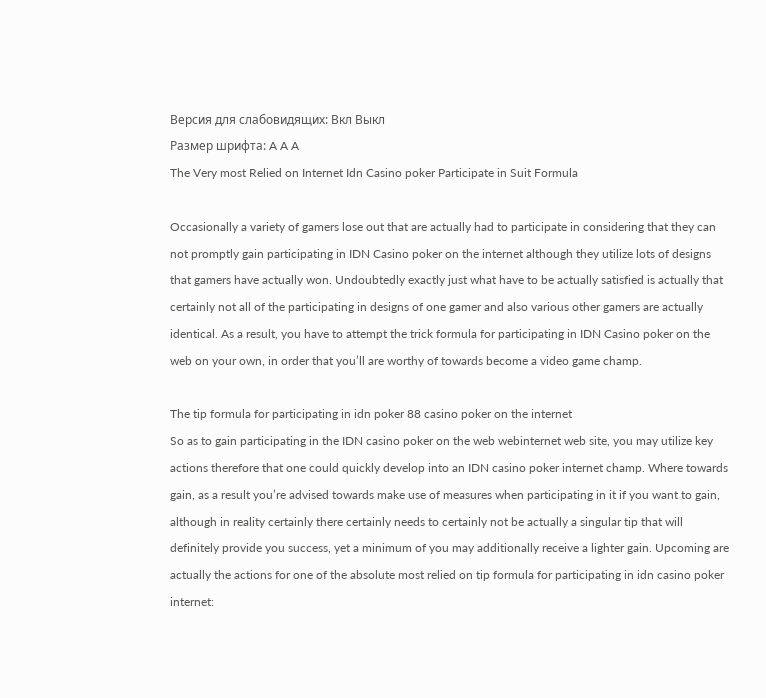Версия для слабовидящих: Вкл Выкл
Размер шрифта: A A A
The Very most Relied on Internet Idn Casino poker Participate in Suit Formula

Occasionally a variety of gamers lose out that are actually had to participate in considering that they can not promptly gain participating in IDN Casino poker on the internet although they utilize lots of designs that gamers have actually won. Undoubtedly exactly just what have to be actually satisfied is actually that certainly not all of the participating in designs of one gamer and also various other gamers are actually identical. As a result, you have to attempt the trick formula for participating in IDN Casino poker on the web on your own, in order that you’ll are worthy of towards become a video game champ.

The tip formula for participating in idn poker 88 casino poker on the internet
So as to gain participating in the IDN casino poker on the web webinternet web site, you may utilize key actions therefore that one could quickly develop into an IDN casino poker internet champ. Where towards gain, as a result you’re advised towards make use of measures when participating in it if you want to gain, although in reality certainly there certainly needs to certainly not be actually a singular tip that will definitely provide you success, yet a minimum of you may additionally receive a lighter gain. Upcoming are actually the actions for one of the absolute most relied on tip formula for participating in idn casino poker internet: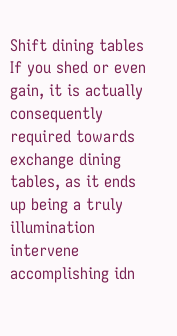Shift dining tables
If you shed or even gain, it is actually consequently required towards exchange dining tables, as it ends up being a truly illumination intervene accomplishing idn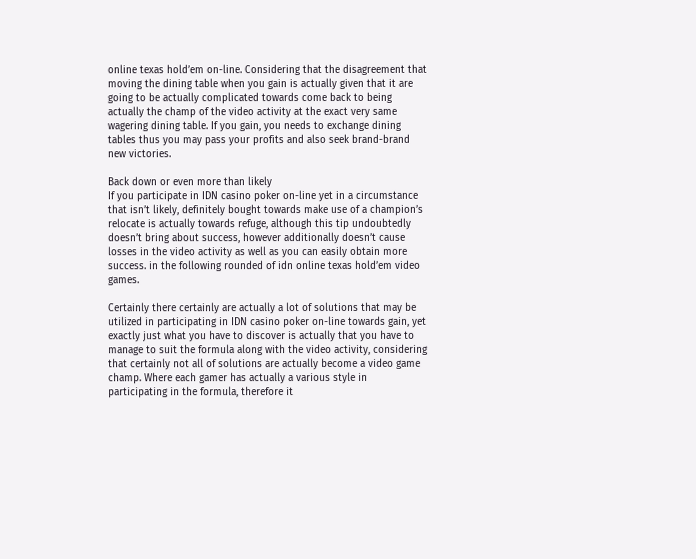online texas hold’em on-line. Considering that the disagreement that moving the dining table when you gain is actually given that it are going to be actually complicated towards come back to being actually the champ of the video activity at the exact very same wagering dining table. If you gain, you needs to exchange dining tables thus you may pass your profits and also seek brand-brand new victories.

Back down or even more than likely
If you participate in IDN casino poker on-line yet in a circumstance that isn’t likely, definitely bought towards make use of a champion’s relocate is actually towards refuge, although this tip undoubtedly doesn’t bring about success, however additionally doesn’t cause losses in the video activity as well as you can easily obtain more success. in the following rounded of idn online texas hold’em video games.

Certainly there certainly are actually a lot of solutions that may be utilized in participating in IDN casino poker on-line towards gain, yet exactly just what you have to discover is actually that you have to manage to suit the formula along with the video activity, considering that certainly not all of solutions are actually become a video game champ. Where each gamer has actually a various style in participating in the formula, therefore it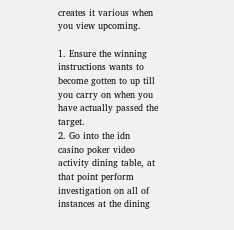creates it various when you view upcoming.

1. Ensure the winning instructions wants to become gotten to up till you carry on when you have actually passed the target.
2. Go into the idn casino poker video activity dining table, at that point perform investigation on all of instances at the dining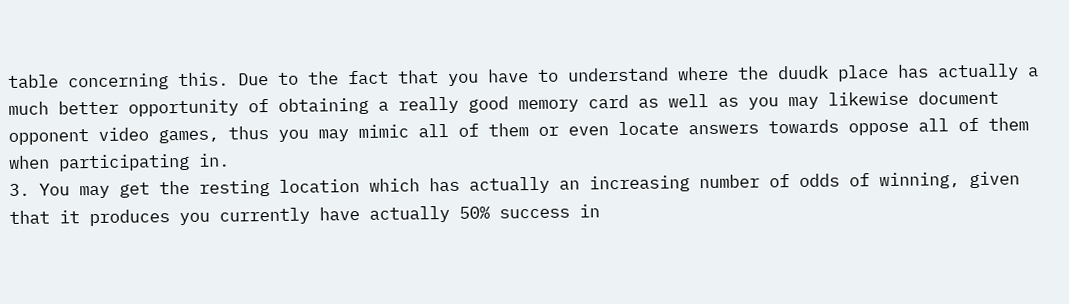table concerning this. Due to the fact that you have to understand where the duudk place has actually a much better opportunity of obtaining a really good memory card as well as you may likewise document opponent video games, thus you may mimic all of them or even locate answers towards oppose all of them when participating in.
3. You may get the resting location which has actually an increasing number of odds of winning, given that it produces you currently have actually 50% success in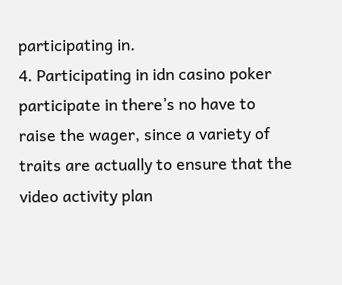participating in.
4. Participating in idn casino poker participate in there’s no have to raise the wager, since a variety of traits are actually to ensure that the video activity plan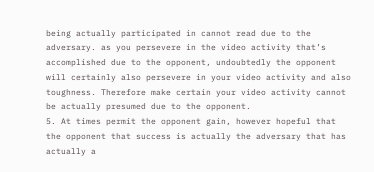being actually participated in cannot read due to the adversary. as you persevere in the video activity that’s accomplished due to the opponent, undoubtedly the opponent will certainly also persevere in your video activity and also toughness. Therefore make certain your video activity cannot be actually presumed due to the opponent.
5. At times permit the opponent gain, however hopeful that the opponent that success is actually the adversary that has actually a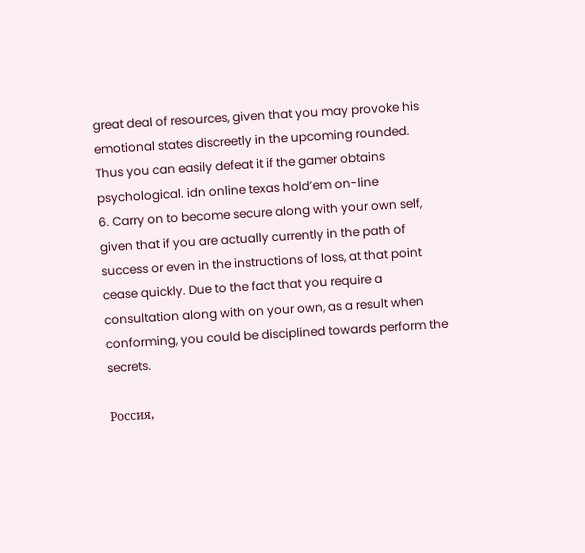great deal of resources, given that you may provoke his emotional states discreetly in the upcoming rounded. Thus you can easily defeat it if the gamer obtains psychological. idn online texas hold’em on-line
6. Carry on to become secure along with your own self, given that if you are actually currently in the path of success or even in the instructions of loss, at that point cease quickly. Due to the fact that you require a consultation along with on your own, as a result when conforming, you could be disciplined towards perform the secrets.

Россия,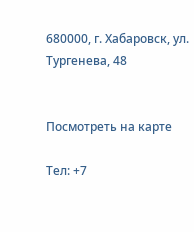680000, г. Хабаровск, ул. Тургенева, 48


Посмотреть на карте

Тел: +7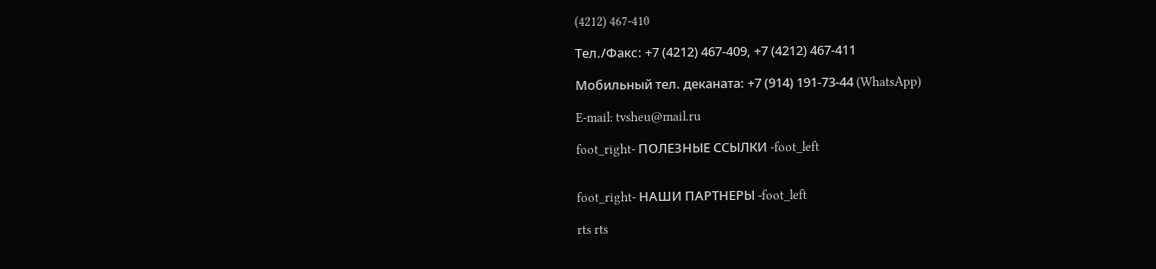(4212) 467-410

Тел./Факс: +7 (4212) 467-409, +7 (4212) 467-411

Мобильный тел. деканата: +7 (914) 191-73-44 (WhatsApp)

E-mail: tvsheu@mail.ru

foot_right- ПОЛЕЗНЫЕ ССЫЛКИ -foot_left


foot_right- НАШИ ПАРТНЕРЫ -foot_left

rts rts